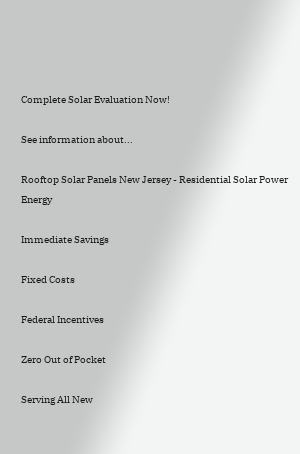Complete Solar Evaluation Now!

See information about...

Rooftop Solar Panels New Jersey - Residential Solar Power Energy

Immediate Savings

Fixed Costs

Federal Incentives

Zero Out of Pocket

Serving All New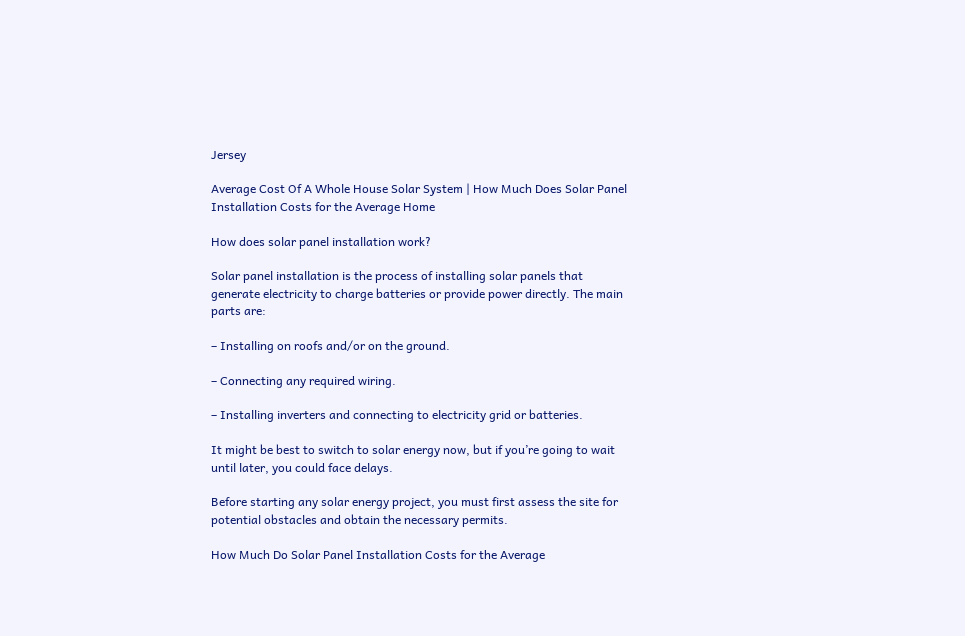Jersey

Average Cost Of A Whole House Solar System | How Much Does Solar Panel Installation Costs for the Average Home

How does solar panel installation work?

Solar panel installation is the process of installing solar panels that generate electricity to charge batteries or provide power directly. The main parts are:

– Installing on roofs and/or on the ground.

– Connecting any required wiring.

– Installing inverters and connecting to electricity grid or batteries.

It might be best to switch to solar energy now, but if you’re going to wait until later, you could face delays.

Before starting any solar energy project, you must first assess the site for potential obstacles and obtain the necessary permits.

How Much Do Solar Panel Installation Costs for the Average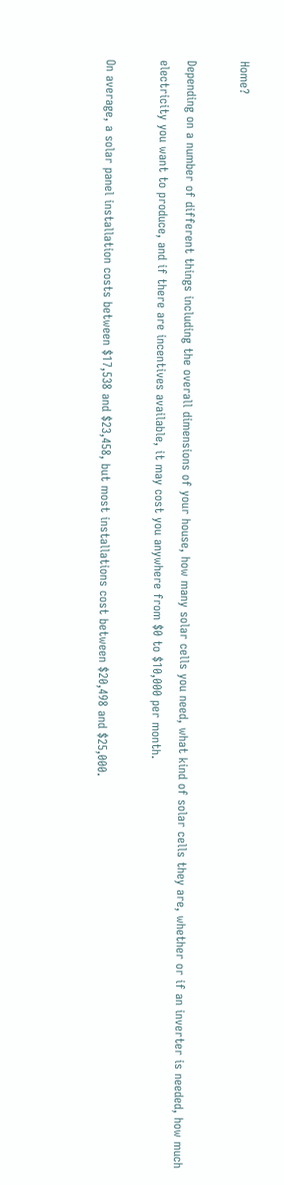Home?

Depending on a number of different things including the overall dimensions of your house, how many solar cells you need, what kind of solar cells they are, whether or if an inverter is needed, how much electricity you want to produce, and if there are incentives available, it may cost you anywhere from $0 to $10,000 per month.

On average, a solar panel installation costs between $17,538 and $23,458, but most installations cost between $20,498 and $25,000.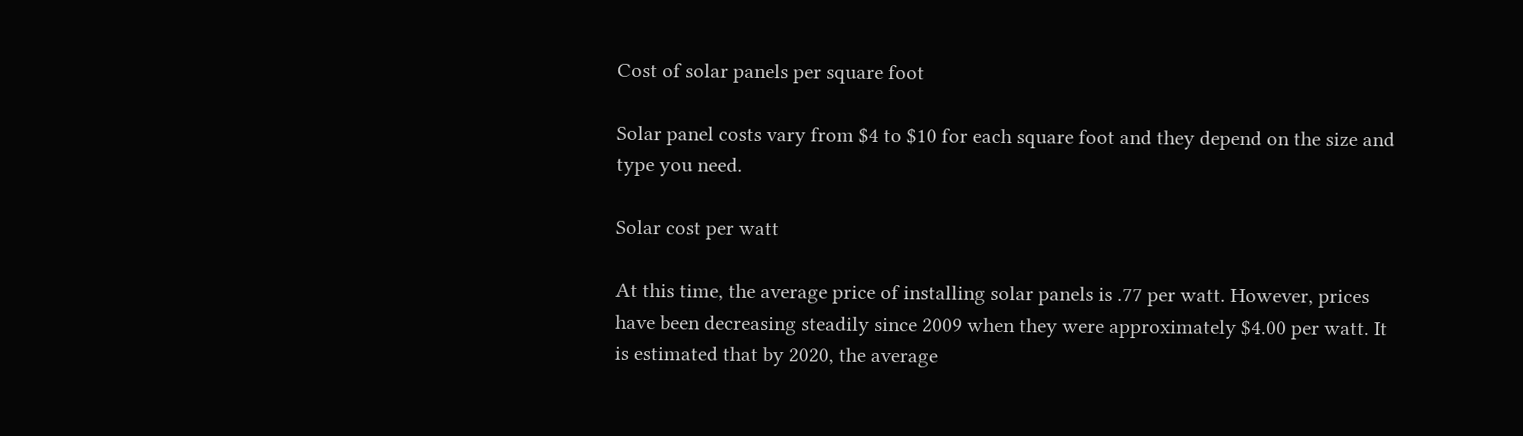Cost of solar panels per square foot

Solar panel costs vary from $4 to $10 for each square foot and they depend on the size and type you need.

Solar cost per watt

At this time, the average price of installing solar panels is .77 per watt. However, prices have been decreasing steadily since 2009 when they were approximately $4.00 per watt. It is estimated that by 2020, the average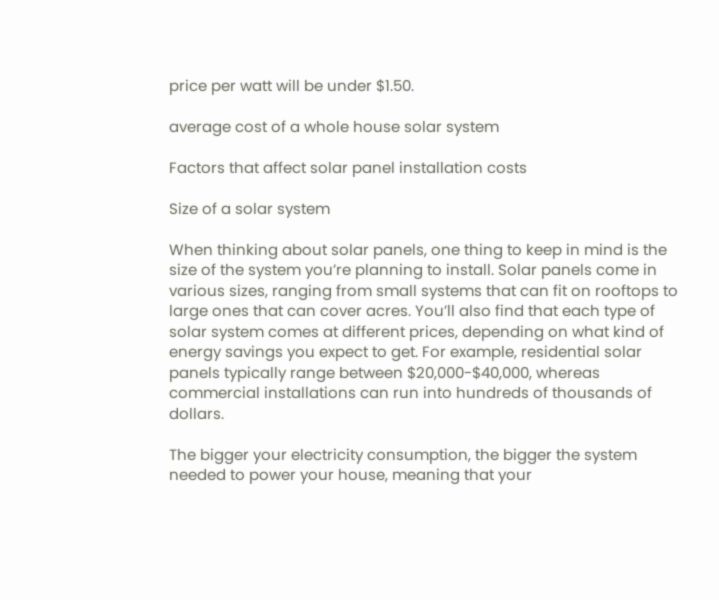price per watt will be under $1.50.

average cost of a whole house solar system

Factors that affect solar panel installation costs

Size of a solar system

When thinking about solar panels, one thing to keep in mind is the size of the system you’re planning to install. Solar panels come in various sizes, ranging from small systems that can fit on rooftops to large ones that can cover acres. You’ll also find that each type of solar system comes at different prices, depending on what kind of energy savings you expect to get. For example, residential solar panels typically range between $20,000-$40,000, whereas commercial installations can run into hundreds of thousands of dollars.

The bigger your electricity consumption, the bigger the system needed to power your house, meaning that your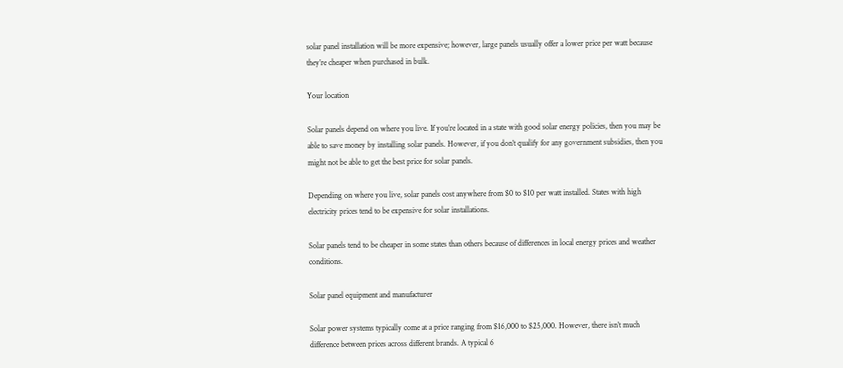solar panel installation will be more expensive; however, large panels usually offer a lower price per watt because they’re cheaper when purchased in bulk.

Your location

Solar panels depend on where you live. If you’re located in a state with good solar energy policies, then you may be able to save money by installing solar panels. However, if you don’t qualify for any government subsidies, then you might not be able to get the best price for solar panels.

Depending on where you live, solar panels cost anywhere from $0 to $10 per watt installed. States with high electricity prices tend to be expensive for solar installations.

Solar panels tend to be cheaper in some states than others because of differences in local energy prices and weather conditions.

Solar panel equipment and manufacturer

Solar power systems typically come at a price ranging from $16,000 to $25,000. However, there isn’t much difference between prices across different brands. A typical 6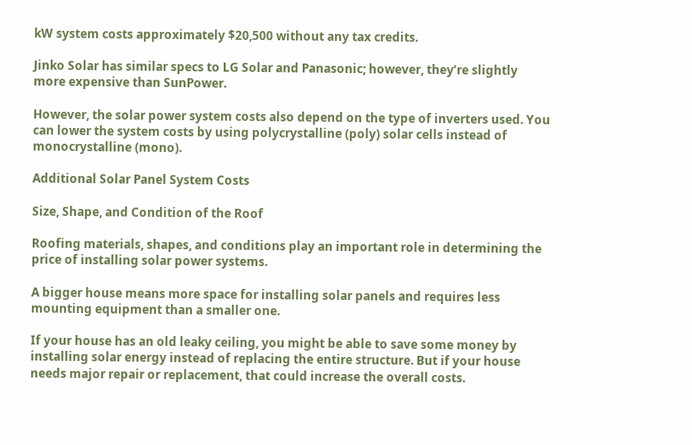kW system costs approximately $20,500 without any tax credits.

Jinko Solar has similar specs to LG Solar and Panasonic; however, they’re slightly more expensive than SunPower.

However, the solar power system costs also depend on the type of inverters used. You can lower the system costs by using polycrystalline (poly) solar cells instead of monocrystalline (mono).

Additional Solar Panel System Costs

Size, Shape, and Condition of the Roof

Roofing materials, shapes, and conditions play an important role in determining the price of installing solar power systems.

A bigger house means more space for installing solar panels and requires less mounting equipment than a smaller one.

If your house has an old leaky ceiling, you might be able to save some money by installing solar energy instead of replacing the entire structure. But if your house needs major repair or replacement, that could increase the overall costs.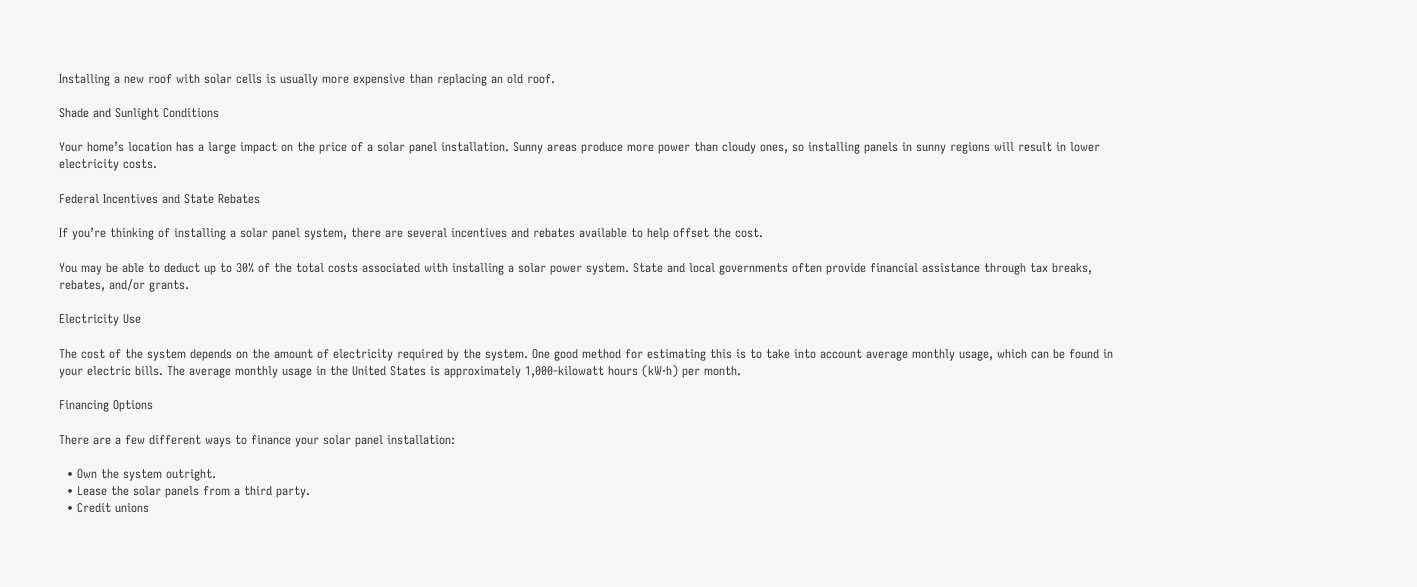Installing a new roof with solar cells is usually more expensive than replacing an old roof.

Shade and Sunlight Conditions

Your home’s location has a large impact on the price of a solar panel installation. Sunny areas produce more power than cloudy ones, so installing panels in sunny regions will result in lower electricity costs.

Federal Incentives and State Rebates

If you’re thinking of installing a solar panel system, there are several incentives and rebates available to help offset the cost.

You may be able to deduct up to 30% of the total costs associated with installing a solar power system. State and local governments often provide financial assistance through tax breaks, rebates, and/or grants.

Electricity Use

The cost of the system depends on the amount of electricity required by the system. One good method for estimating this is to take into account average monthly usage, which can be found in your electric bills. The average monthly usage in the United States is approximately 1,000-kilowatt hours (kW·h) per month.

Financing Options

There are a few different ways to finance your solar panel installation:

  • Own the system outright.
  • Lease the solar panels from a third party.
  • Credit unions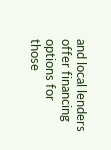and local lenders offer financing options for those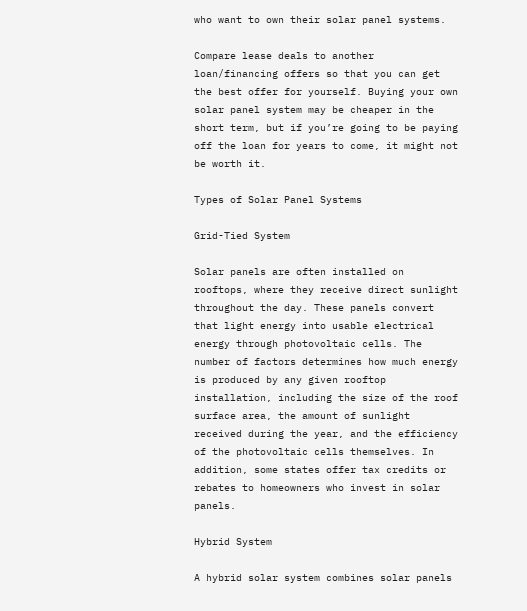who want to own their solar panel systems.

Compare lease deals to another loan/financing offers so that you can get the best offer for yourself. Buying your own solar panel system may be cheaper in the short term, but if you’re going to be paying off the loan for years to come, it might not be worth it.

Types of Solar Panel Systems

Grid-Tied System

Solar panels are often installed on rooftops, where they receive direct sunlight throughout the day. These panels convert that light energy into usable electrical energy through photovoltaic cells. The number of factors determines how much energy is produced by any given rooftop installation, including the size of the roof surface area, the amount of sunlight received during the year, and the efficiency of the photovoltaic cells themselves. In addition, some states offer tax credits or rebates to homeowners who invest in solar panels.

Hybrid System

A hybrid solar system combines solar panels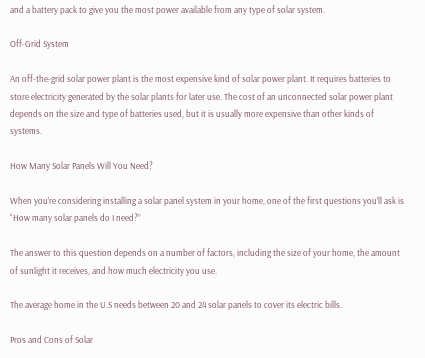and a battery pack to give you the most power available from any type of solar system.

Off-Grid System

An off-the-grid solar power plant is the most expensive kind of solar power plant. It requires batteries to store electricity generated by the solar plants for later use. The cost of an unconnected solar power plant depends on the size and type of batteries used, but it is usually more expensive than other kinds of systems.

How Many Solar Panels Will You Need?

When you’re considering installing a solar panel system in your home, one of the first questions you’ll ask is “How many solar panels do I need?”

The answer to this question depends on a number of factors, including the size of your home, the amount of sunlight it receives, and how much electricity you use.

The average home in the U.S needs between 20 and 24 solar panels to cover its electric bills.

Pros and Cons of Solar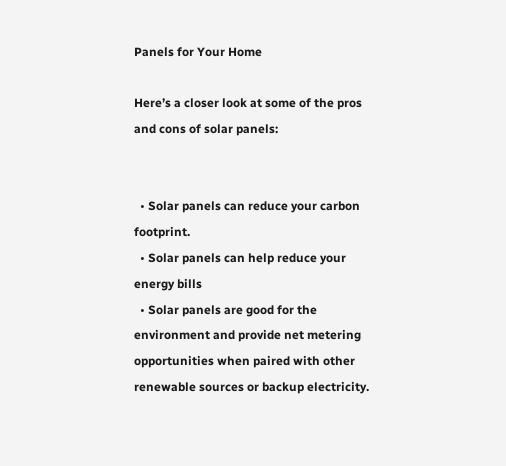Panels for Your Home

Here’s a closer look at some of the pros and cons of solar panels:


  • Solar panels can reduce your carbon footprint.
  • Solar panels can help reduce your energy bills
  • Solar panels are good for the environment and provide net metering opportunities when paired with other renewable sources or backup electricity.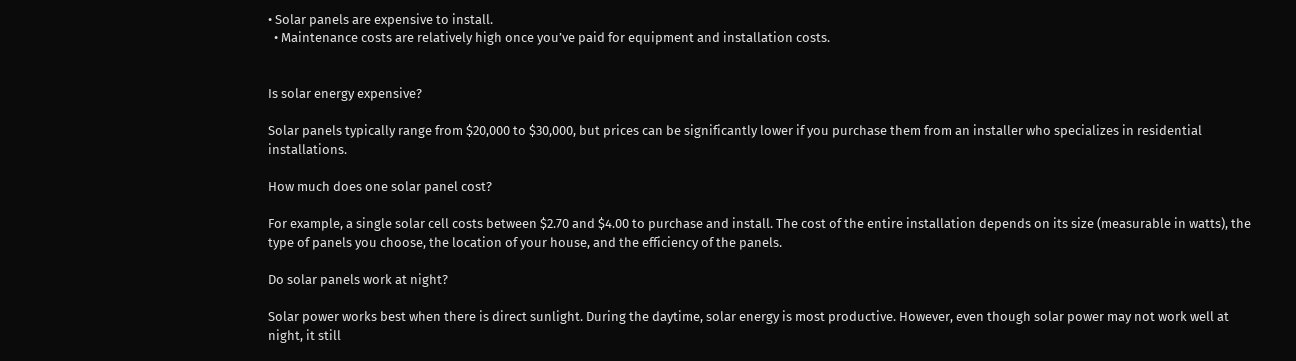• Solar panels are expensive to install.
  • Maintenance costs are relatively high once you’ve paid for equipment and installation costs.


Is solar energy expensive?

Solar panels typically range from $20,000 to $30,000, but prices can be significantly lower if you purchase them from an installer who specializes in residential installations.

How much does one solar panel cost?

For example, a single solar cell costs between $2.70 and $4.00 to purchase and install. The cost of the entire installation depends on its size (measurable in watts), the type of panels you choose, the location of your house, and the efficiency of the panels.

Do solar panels work at night?

Solar power works best when there is direct sunlight. During the daytime, solar energy is most productive. However, even though solar power may not work well at night, it still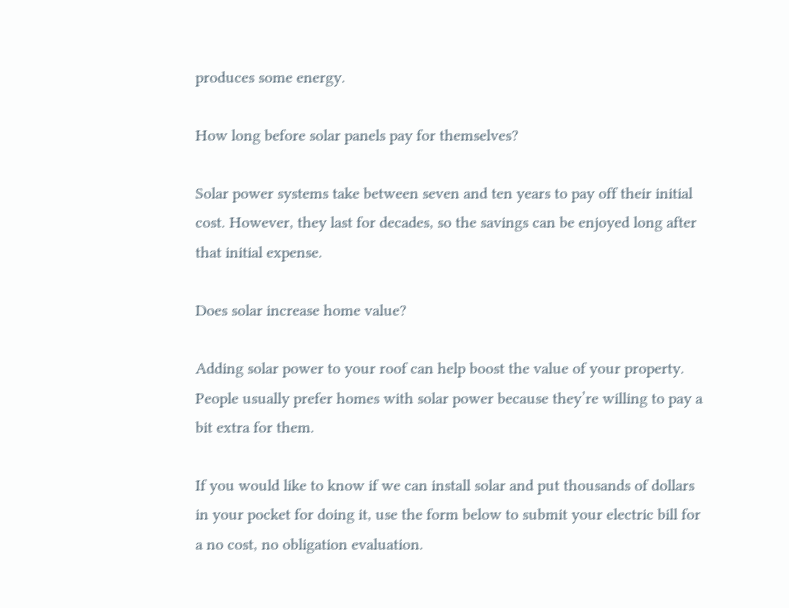produces some energy.

How long before solar panels pay for themselves?

Solar power systems take between seven and ten years to pay off their initial cost. However, they last for decades, so the savings can be enjoyed long after that initial expense.

Does solar increase home value?

Adding solar power to your roof can help boost the value of your property. People usually prefer homes with solar power because they’re willing to pay a bit extra for them.

If you would like to know if we can install solar and put thousands of dollars in your pocket for doing it, use the form below to submit your electric bill for a no cost, no obligation evaluation.